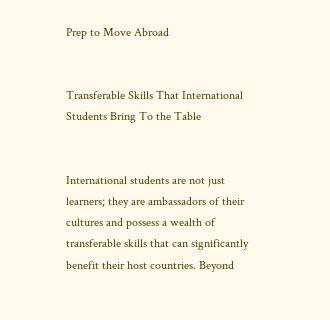Prep to Move Abroad


Transferable Skills That International Students Bring To the Table


International students are not just learners; they are ambassadors of their cultures and possess a wealth of transferable skills that can significantly benefit their host countries. Beyond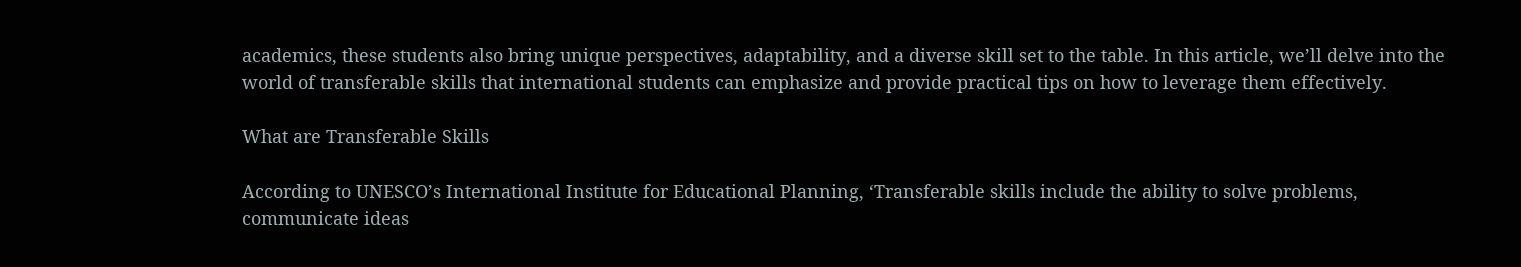academics, these students also bring unique perspectives, adaptability, and a diverse skill set to the table. In this article, we’ll delve into the world of transferable skills that international students can emphasize and provide practical tips on how to leverage them effectively.

What are Transferable Skills

According to UNESCO’s International Institute for Educational Planning, ‘Transferable skills include the ability to solve problems, communicate ideas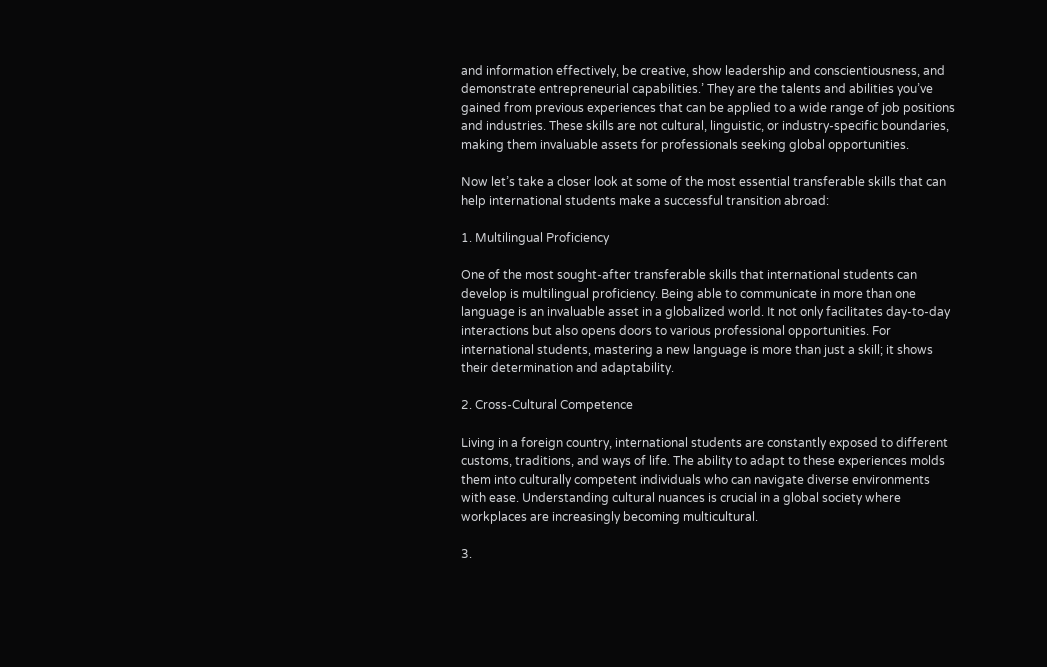and information effectively, be creative, show leadership and conscientiousness, and demonstrate entrepreneurial capabilities.’ They are the talents and abilities you’ve gained from previous experiences that can be applied to a wide range of job positions and industries. These skills are not cultural, linguistic, or industry-specific boundaries, making them invaluable assets for professionals seeking global opportunities.

Now let’s take a closer look at some of the most essential transferable skills that can help international students make a successful transition abroad:

1. Multilingual Proficiency

One of the most sought-after transferable skills that international students can develop is multilingual proficiency. Being able to communicate in more than one language is an invaluable asset in a globalized world. It not only facilitates day-to-day interactions but also opens doors to various professional opportunities. For international students, mastering a new language is more than just a skill; it shows their determination and adaptability.

2. Cross-Cultural Competence

Living in a foreign country, international students are constantly exposed to different customs, traditions, and ways of life. The ability to adapt to these experiences molds them into culturally competent individuals who can navigate diverse environments with ease. Understanding cultural nuances is crucial in a global society where workplaces are increasingly becoming multicultural.

3.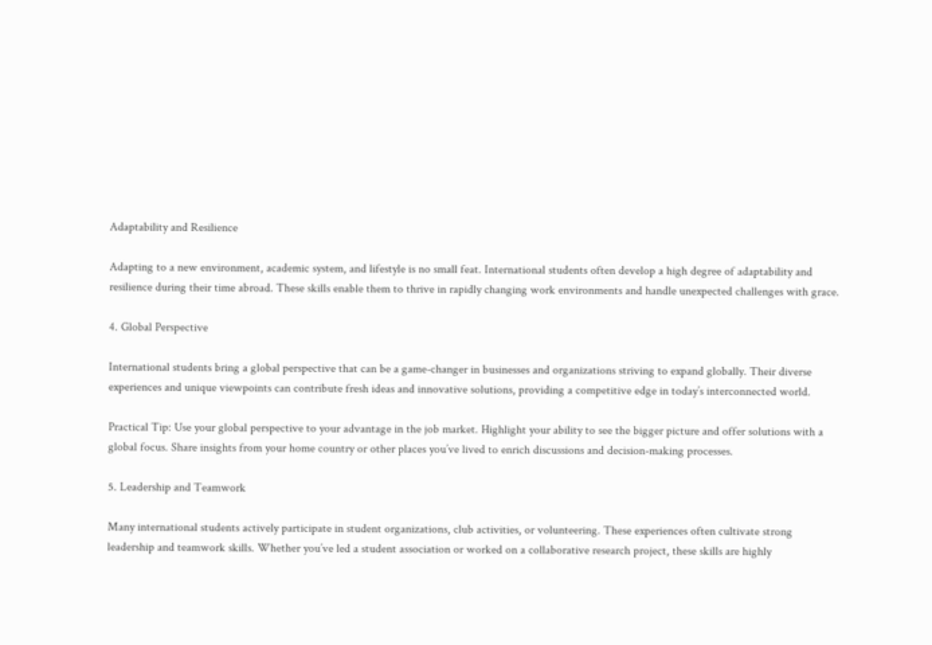Adaptability and Resilience

Adapting to a new environment, academic system, and lifestyle is no small feat. International students often develop a high degree of adaptability and resilience during their time abroad. These skills enable them to thrive in rapidly changing work environments and handle unexpected challenges with grace.

4. Global Perspective

International students bring a global perspective that can be a game-changer in businesses and organizations striving to expand globally. Their diverse experiences and unique viewpoints can contribute fresh ideas and innovative solutions, providing a competitive edge in today’s interconnected world.

Practical Tip: Use your global perspective to your advantage in the job market. Highlight your ability to see the bigger picture and offer solutions with a global focus. Share insights from your home country or other places you’ve lived to enrich discussions and decision-making processes.

5. Leadership and Teamwork

Many international students actively participate in student organizations, club activities, or volunteering. These experiences often cultivate strong leadership and teamwork skills. Whether you’ve led a student association or worked on a collaborative research project, these skills are highly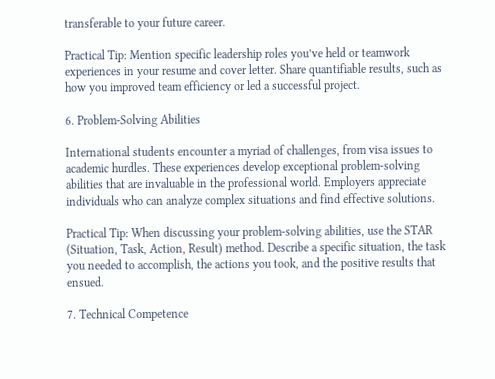transferable to your future career.

Practical Tip: Mention specific leadership roles you’ve held or teamwork experiences in your resume and cover letter. Share quantifiable results, such as how you improved team efficiency or led a successful project.

6. Problem-Solving Abilities

International students encounter a myriad of challenges, from visa issues to academic hurdles. These experiences develop exceptional problem-solving abilities that are invaluable in the professional world. Employers appreciate individuals who can analyze complex situations and find effective solutions.

Practical Tip: When discussing your problem-solving abilities, use the STAR (Situation, Task, Action, Result) method. Describe a specific situation, the task you needed to accomplish, the actions you took, and the positive results that ensued.

7. Technical Competence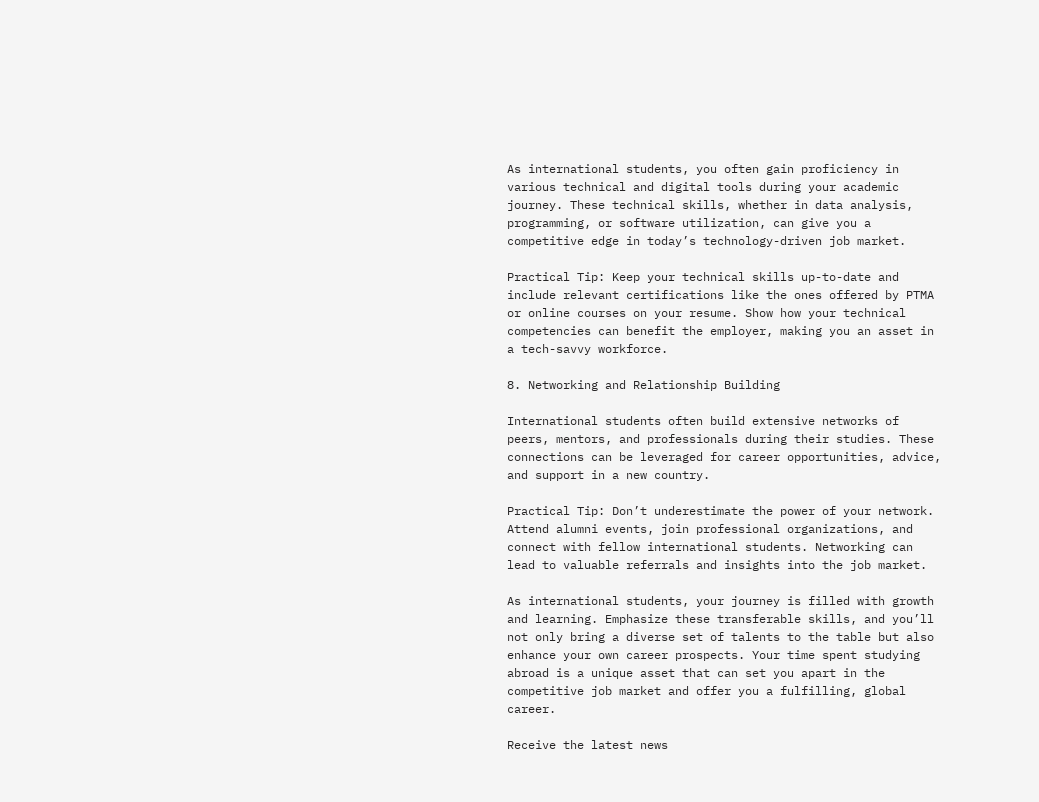As international students, you often gain proficiency in various technical and digital tools during your academic journey. These technical skills, whether in data analysis, programming, or software utilization, can give you a competitive edge in today’s technology-driven job market.

Practical Tip: Keep your technical skills up-to-date and include relevant certifications like the ones offered by PTMA or online courses on your resume. Show how your technical competencies can benefit the employer, making you an asset in a tech-savvy workforce.

8. Networking and Relationship Building

International students often build extensive networks of peers, mentors, and professionals during their studies. These connections can be leveraged for career opportunities, advice, and support in a new country.

Practical Tip: Don’t underestimate the power of your network. Attend alumni events, join professional organizations, and connect with fellow international students. Networking can lead to valuable referrals and insights into the job market.

As international students, your journey is filled with growth and learning. Emphasize these transferable skills, and you’ll not only bring a diverse set of talents to the table but also enhance your own career prospects. Your time spent studying abroad is a unique asset that can set you apart in the competitive job market and offer you a fulfilling, global career.

Receive the latest news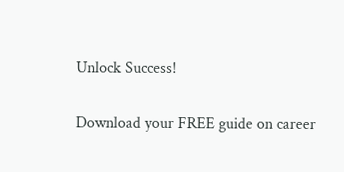Unlock Success!

Download your FREE guide on career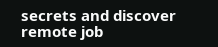secrets and discover remote job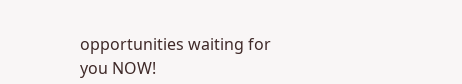opportunities waiting for you NOW!